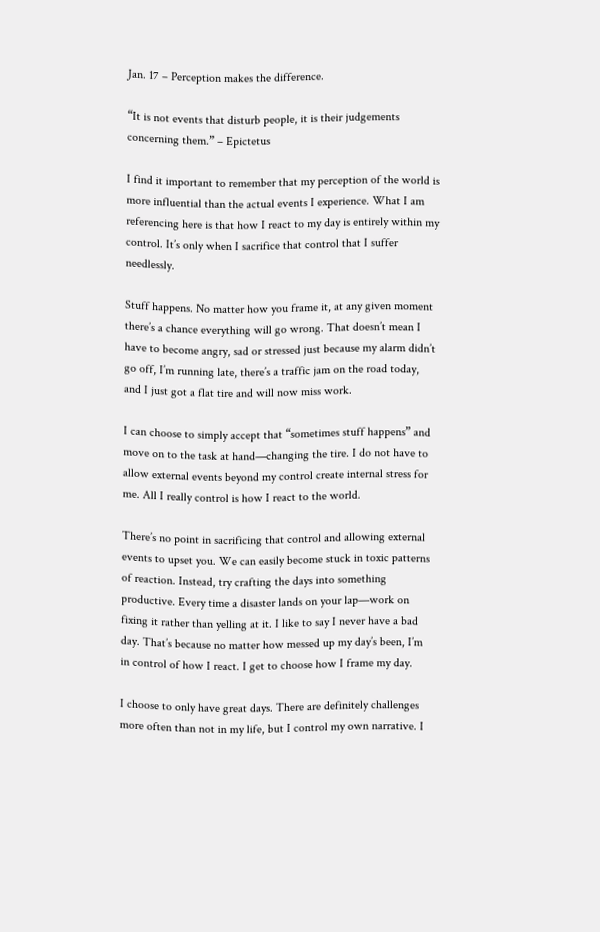Jan. 17 – Perception makes the difference.

“It is not events that disturb people, it is their judgements concerning them.” – Epictetus

I find it important to remember that my perception of the world is more influential than the actual events I experience. What I am referencing here is that how I react to my day is entirely within my control. It’s only when I sacrifice that control that I suffer needlessly.

Stuff happens. No matter how you frame it, at any given moment there’s a chance everything will go wrong. That doesn’t mean I have to become angry, sad or stressed just because my alarm didn’t go off, I’m running late, there’s a traffic jam on the road today, and I just got a flat tire and will now miss work.

I can choose to simply accept that “sometimes stuff happens” and move on to the task at hand—changing the tire. I do not have to allow external events beyond my control create internal stress for me. All I really control is how I react to the world.

There’s no point in sacrificing that control and allowing external events to upset you. We can easily become stuck in toxic patterns of reaction. Instead, try crafting the days into something productive. Every time a disaster lands on your lap—work on fixing it rather than yelling at it. I like to say I never have a bad day. That’s because no matter how messed up my day’s been, I’m in control of how I react. I get to choose how I frame my day.

I choose to only have great days. There are definitely challenges more often than not in my life, but I control my own narrative. I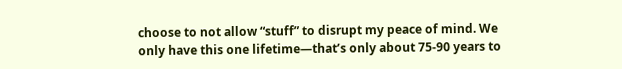choose to not allow “stuff” to disrupt my peace of mind. We only have this one lifetime—that’s only about 75-90 years to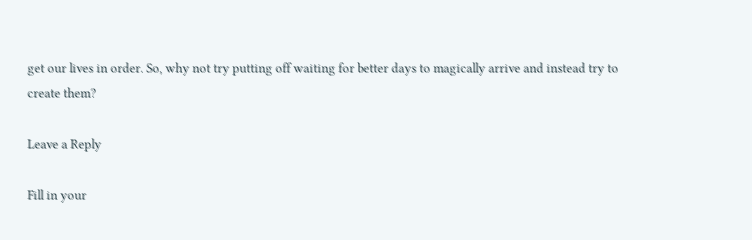get our lives in order. So, why not try putting off waiting for better days to magically arrive and instead try to create them?

Leave a Reply

Fill in your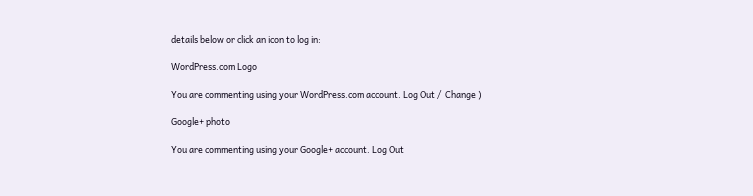details below or click an icon to log in:

WordPress.com Logo

You are commenting using your WordPress.com account. Log Out /  Change )

Google+ photo

You are commenting using your Google+ account. Log Out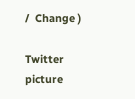/  Change )

Twitter picture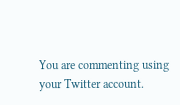You are commenting using your Twitter account.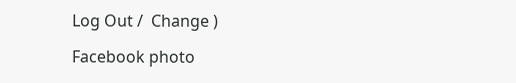Log Out /  Change )

Facebook photo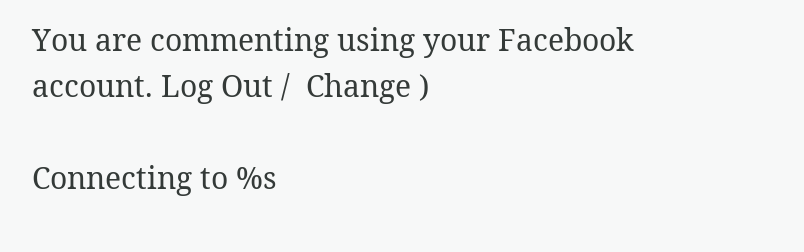You are commenting using your Facebook account. Log Out /  Change )

Connecting to %s